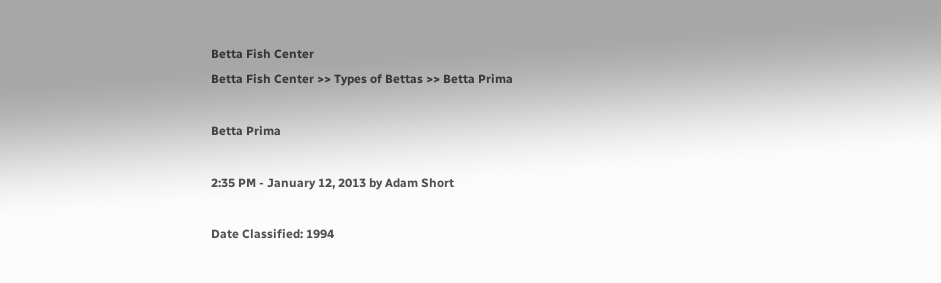Betta Fish Center
Betta Fish Center >> Types of Bettas >> Betta Prima

Betta Prima

2:35 PM - January 12, 2013 by Adam Short

Date Classified: 1994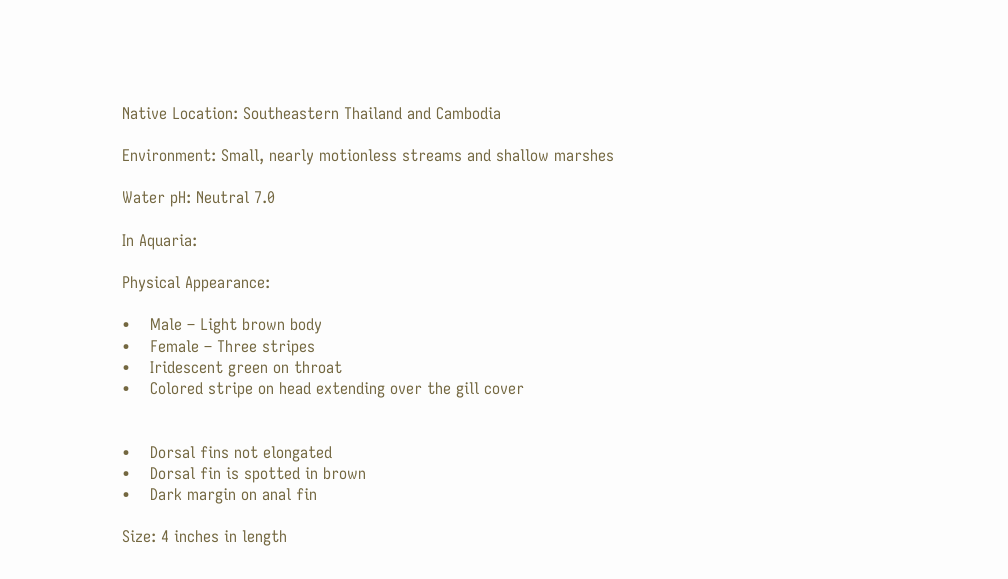Native Location: Southeastern Thailand and Cambodia

Environment: Small, nearly motionless streams and shallow marshes

Water pH: Neutral 7.0

In Aquaria:

Physical Appearance:

•    Male – Light brown body
•    Female – Three stripes
•    Iridescent green on throat
•    Colored stripe on head extending over the gill cover


•    Dorsal fins not elongated
•    Dorsal fin is spotted in brown
•    Dark margin on anal fin

Size: 4 inches in length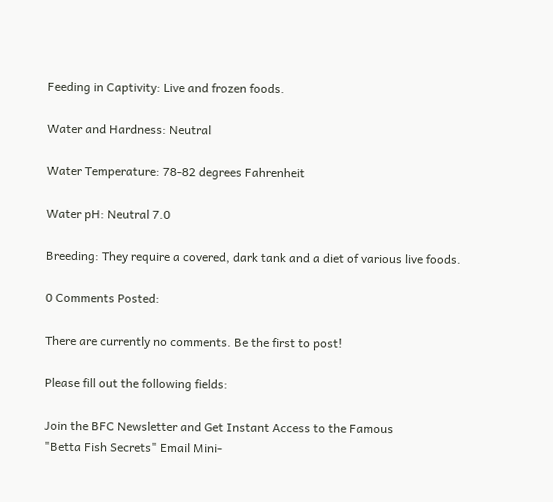Feeding in Captivity: Live and frozen foods.

Water and Hardness: Neutral

Water Temperature: 78-82 degrees Fahrenheit

Water pH: Neutral 7.0

Breeding: They require a covered, dark tank and a diet of various live foods.

0 Comments Posted:

There are currently no comments. Be the first to post!

Please fill out the following fields:

Join the BFC Newsletter and Get Instant Access to the Famous
"Betta Fish Secrets" Email Mini-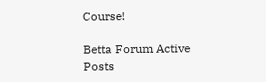Course!

Betta Forum Active Posts